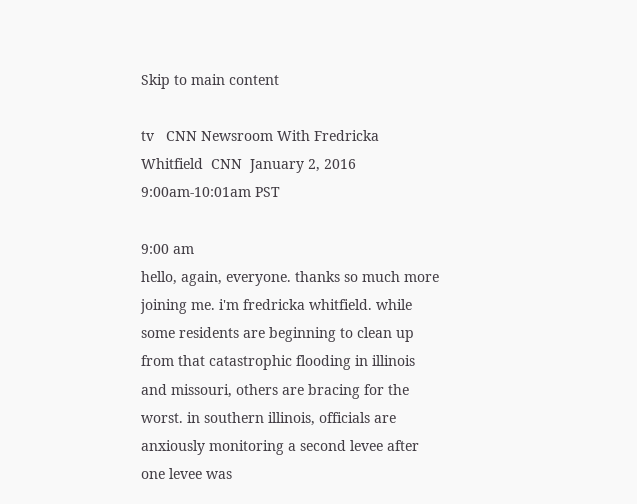Skip to main content

tv   CNN Newsroom With Fredricka Whitfield  CNN  January 2, 2016 9:00am-10:01am PST

9:00 am
hello, again, everyone. thanks so much more joining me. i'm fredricka whitfield. while some residents are beginning to clean up from that catastrophic flooding in illinois and missouri, others are bracing for the worst. in southern illinois, officials are anxiously monitoring a second levee after one levee was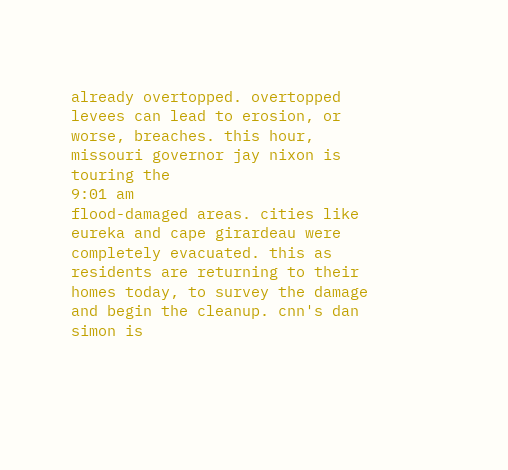already overtopped. overtopped levees can lead to erosion, or worse, breaches. this hour, missouri governor jay nixon is touring the
9:01 am
flood-damaged areas. cities like eureka and cape girardeau were completely evacuated. this as residents are returning to their homes today, to survey the damage and begin the cleanup. cnn's dan simon is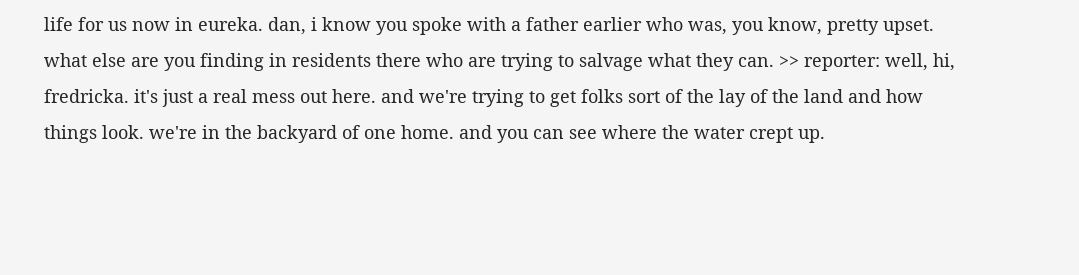life for us now in eureka. dan, i know you spoke with a father earlier who was, you know, pretty upset. what else are you finding in residents there who are trying to salvage what they can. >> reporter: well, hi, fredricka. it's just a real mess out here. and we're trying to get folks sort of the lay of the land and how things look. we're in the backyard of one home. and you can see where the water crept up.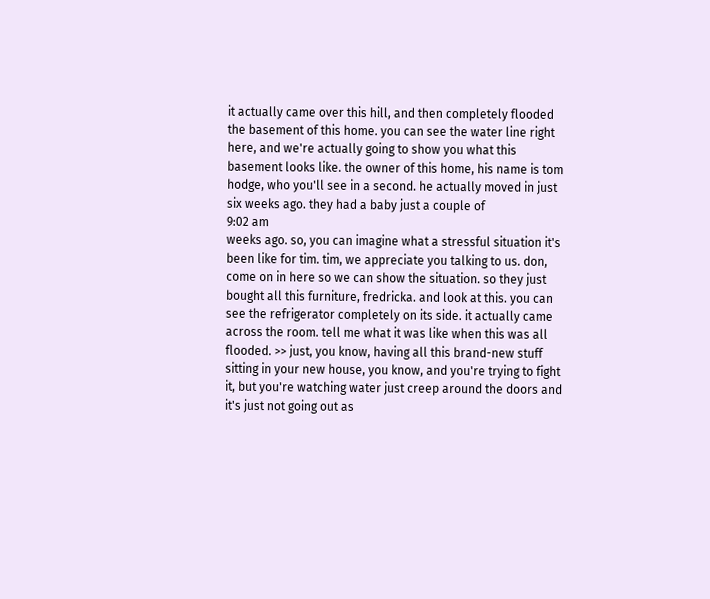it actually came over this hill, and then completely flooded the basement of this home. you can see the water line right here, and we're actually going to show you what this basement looks like. the owner of this home, his name is tom hodge, who you'll see in a second. he actually moved in just six weeks ago. they had a baby just a couple of
9:02 am
weeks ago. so, you can imagine what a stressful situation it's been like for tim. tim, we appreciate you talking to us. don, come on in here so we can show the situation. so they just bought all this furniture, fredricka. and look at this. you can see the refrigerator completely on its side. it actually came across the room. tell me what it was like when this was all flooded. >> just, you know, having all this brand-new stuff sitting in your new house, you know, and you're trying to fight it, but you're watching water just creep around the doors and it's just not going out as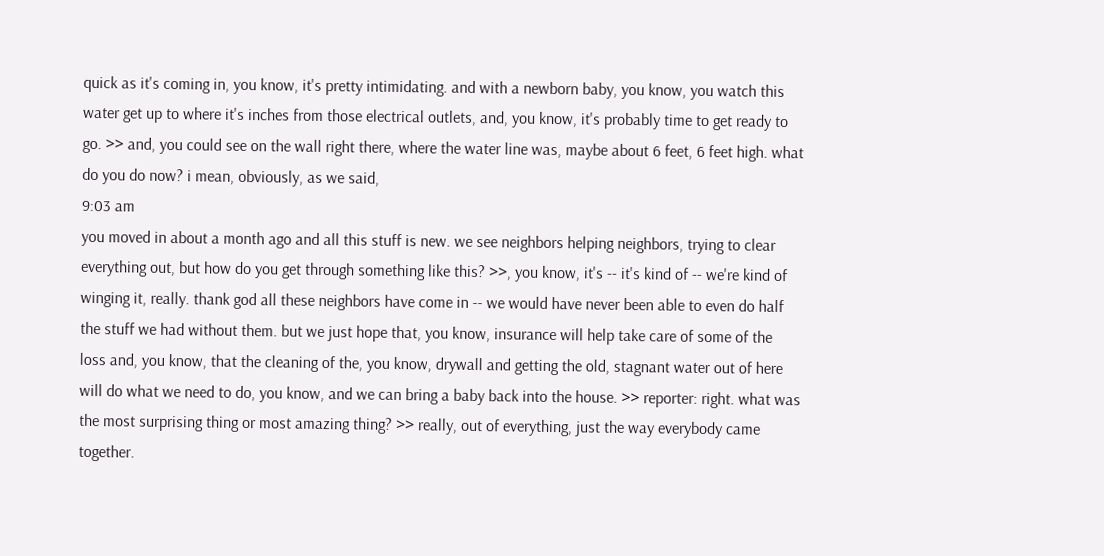quick as it's coming in, you know, it's pretty intimidating. and with a newborn baby, you know, you watch this water get up to where it's inches from those electrical outlets, and, you know, it's probably time to get ready to go. >> and, you could see on the wall right there, where the water line was, maybe about 6 feet, 6 feet high. what do you do now? i mean, obviously, as we said,
9:03 am
you moved in about a month ago and all this stuff is new. we see neighbors helping neighbors, trying to clear everything out, but how do you get through something like this? >>, you know, it's -- it's kind of -- we're kind of winging it, really. thank god all these neighbors have come in -- we would have never been able to even do half the stuff we had without them. but we just hope that, you know, insurance will help take care of some of the loss and, you know, that the cleaning of the, you know, drywall and getting the old, stagnant water out of here will do what we need to do, you know, and we can bring a baby back into the house. >> reporter: right. what was the most surprising thing or most amazing thing? >> really, out of everything, just the way everybody came together.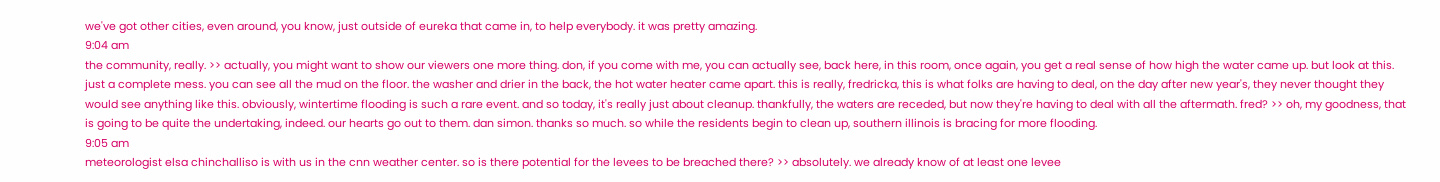we've got other cities, even around, you know, just outside of eureka that came in, to help everybody. it was pretty amazing.
9:04 am
the community, really. >> actually, you might want to show our viewers one more thing. don, if you come with me, you can actually see, back here, in this room, once again, you get a real sense of how high the water came up. but look at this. just a complete mess. you can see all the mud on the floor. the washer and drier in the back, the hot water heater came apart. this is really, fredricka, this is what folks are having to deal, on the day after new year's, they never thought they would see anything like this. obviously, wintertime flooding is such a rare event. and so today, it's really just about cleanup. thankfully, the waters are receded, but now they're having to deal with all the aftermath. fred? >> oh, my goodness, that is going to be quite the undertaking, indeed. our hearts go out to them. dan simon. thanks so much. so while the residents begin to clean up, southern illinois is bracing for more flooding.
9:05 am
meteorologist elsa chinchalliso is with us in the cnn weather center. so is there potential for the levees to be breached there? >> absolutely. we already know of at least one levee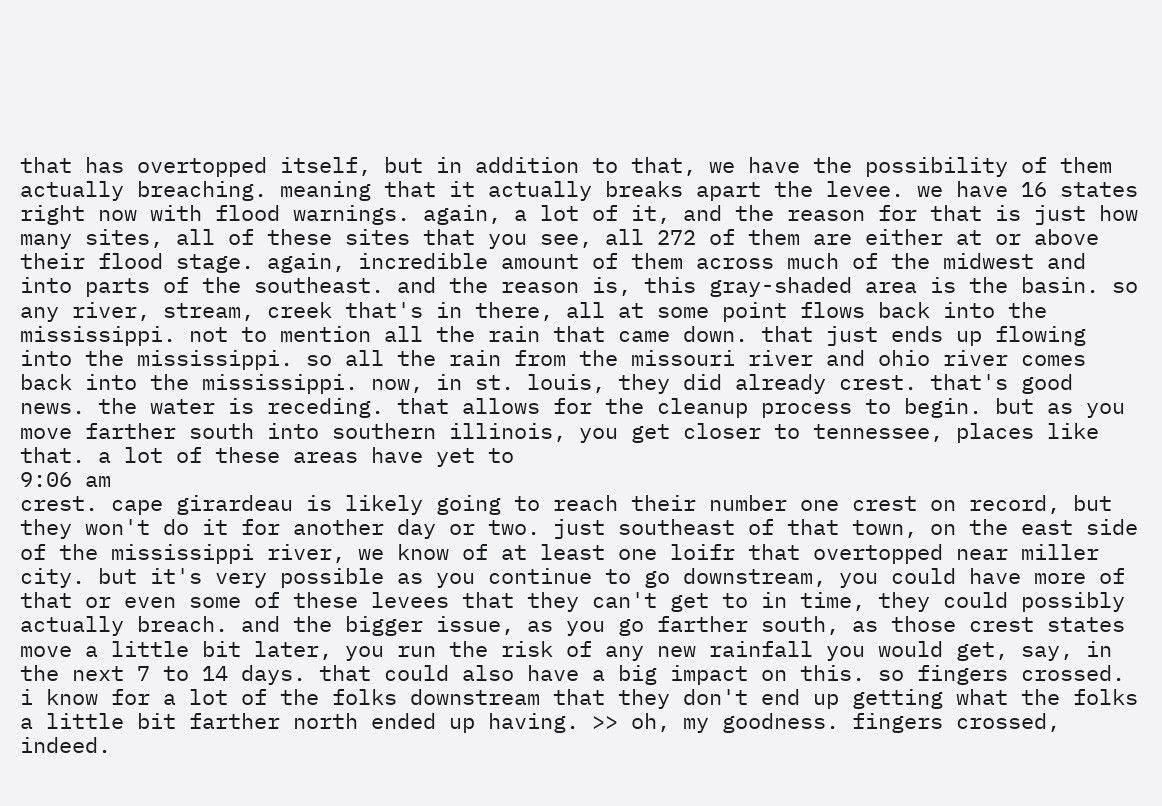that has overtopped itself, but in addition to that, we have the possibility of them actually breaching. meaning that it actually breaks apart the levee. we have 16 states right now with flood warnings. again, a lot of it, and the reason for that is just how many sites, all of these sites that you see, all 272 of them are either at or above their flood stage. again, incredible amount of them across much of the midwest and into parts of the southeast. and the reason is, this gray-shaded area is the basin. so any river, stream, creek that's in there, all at some point flows back into the mississippi. not to mention all the rain that came down. that just ends up flowing into the mississippi. so all the rain from the missouri river and ohio river comes back into the mississippi. now, in st. louis, they did already crest. that's good news. the water is receding. that allows for the cleanup process to begin. but as you move farther south into southern illinois, you get closer to tennessee, places like that. a lot of these areas have yet to
9:06 am
crest. cape girardeau is likely going to reach their number one crest on record, but they won't do it for another day or two. just southeast of that town, on the east side of the mississippi river, we know of at least one loifr that overtopped near miller city. but it's very possible as you continue to go downstream, you could have more of that or even some of these levees that they can't get to in time, they could possibly actually breach. and the bigger issue, as you go farther south, as those crest states move a little bit later, you run the risk of any new rainfall you would get, say, in the next 7 to 14 days. that could also have a big impact on this. so fingers crossed. i know for a lot of the folks downstream that they don't end up getting what the folks a little bit farther north ended up having. >> oh, my goodness. fingers crossed, indeed.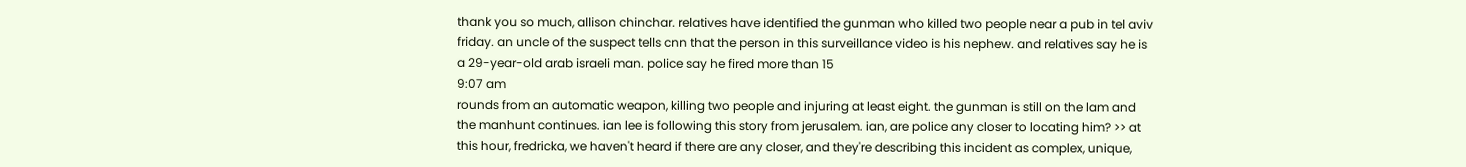thank you so much, allison chinchar. relatives have identified the gunman who killed two people near a pub in tel aviv friday. an uncle of the suspect tells cnn that the person in this surveillance video is his nephew. and relatives say he is a 29-year-old arab israeli man. police say he fired more than 15
9:07 am
rounds from an automatic weapon, killing two people and injuring at least eight. the gunman is still on the lam and the manhunt continues. ian lee is following this story from jerusalem. ian, are police any closer to locating him? >> at this hour, fredricka, we haven't heard if there are any closer, and they're describing this incident as complex, unique,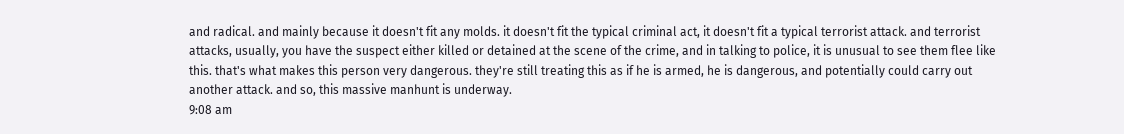and radical. and mainly because it doesn't fit any molds. it doesn't fit the typical criminal act, it doesn't fit a typical terrorist attack. and terrorist attacks, usually, you have the suspect either killed or detained at the scene of the crime, and in talking to police, it is unusual to see them flee like this. that's what makes this person very dangerous. they're still treating this as if he is armed, he is dangerous, and potentially could carry out another attack. and so, this massive manhunt is underway.
9:08 am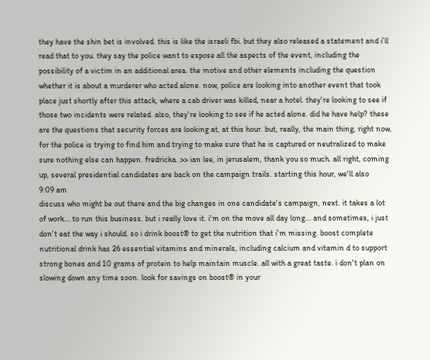they have the shin bet is involved. this is like the israeli fbi. but they also released a statement and i'll read that to you. they say the police want to expose all the aspects of the event, including the possibility of a victim in an additional area. the motive and other elements including the question whether it is about a murderer who acted alone. now, police are looking into another event that took place just shortly after this attack, where a cab driver was killed, near a hotel. they're looking to see if those two incidents were related. also, they're looking to see if he acted alone. did he have help? these are the questions that security forces are looking at, at this hour. but, really, the main thing, right now, for the police is trying to find him and trying to make sure that he is captured or neutralized to make sure nothing else can happen. fredricka. >> ian lee, in jerusalem, thank you so much. all right, coming up, several presidential candidates are back on the campaign trails. starting this hour, we'll also
9:09 am
discuss who might be out there and the big changes in one candidate's campaign, next. it takes a lot of work... to run this business. but i really love it. i'm on the move all day long... and sometimes, i just don't eat the way i should. so i drink boost® to get the nutrition that i'm missing. boost complete nutritional drink has 26 essential vitamins and minerals, including calcium and vitamin d to support strong bones and 10 grams of protein to help maintain muscle. all with a great taste. i don't plan on slowing down any time soon. look for savings on boost® in your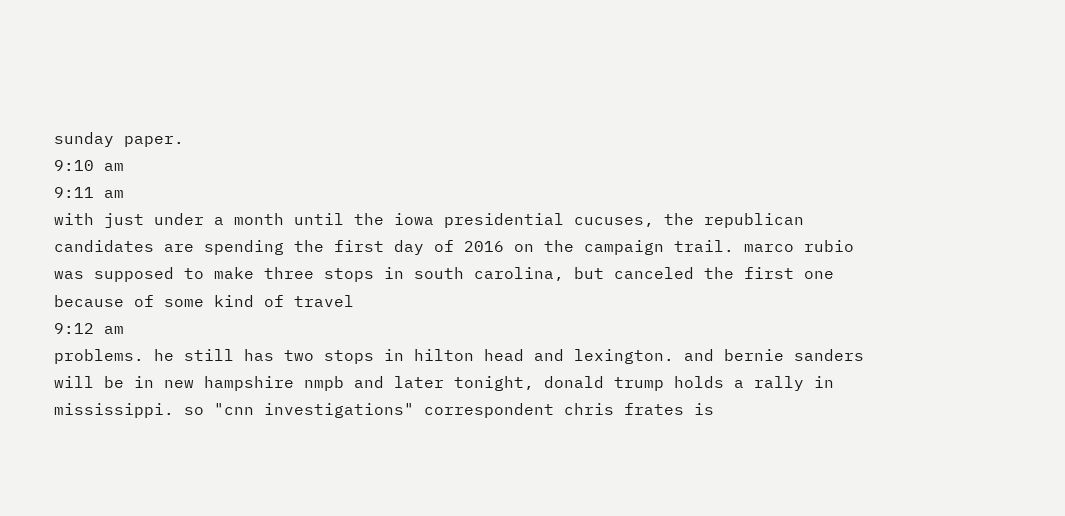sunday paper.
9:10 am
9:11 am
with just under a month until the iowa presidential cucuses, the republican candidates are spending the first day of 2016 on the campaign trail. marco rubio was supposed to make three stops in south carolina, but canceled the first one because of some kind of travel
9:12 am
problems. he still has two stops in hilton head and lexington. and bernie sanders will be in new hampshire nmpb and later tonight, donald trump holds a rally in mississippi. so "cnn investigations" correspondent chris frates is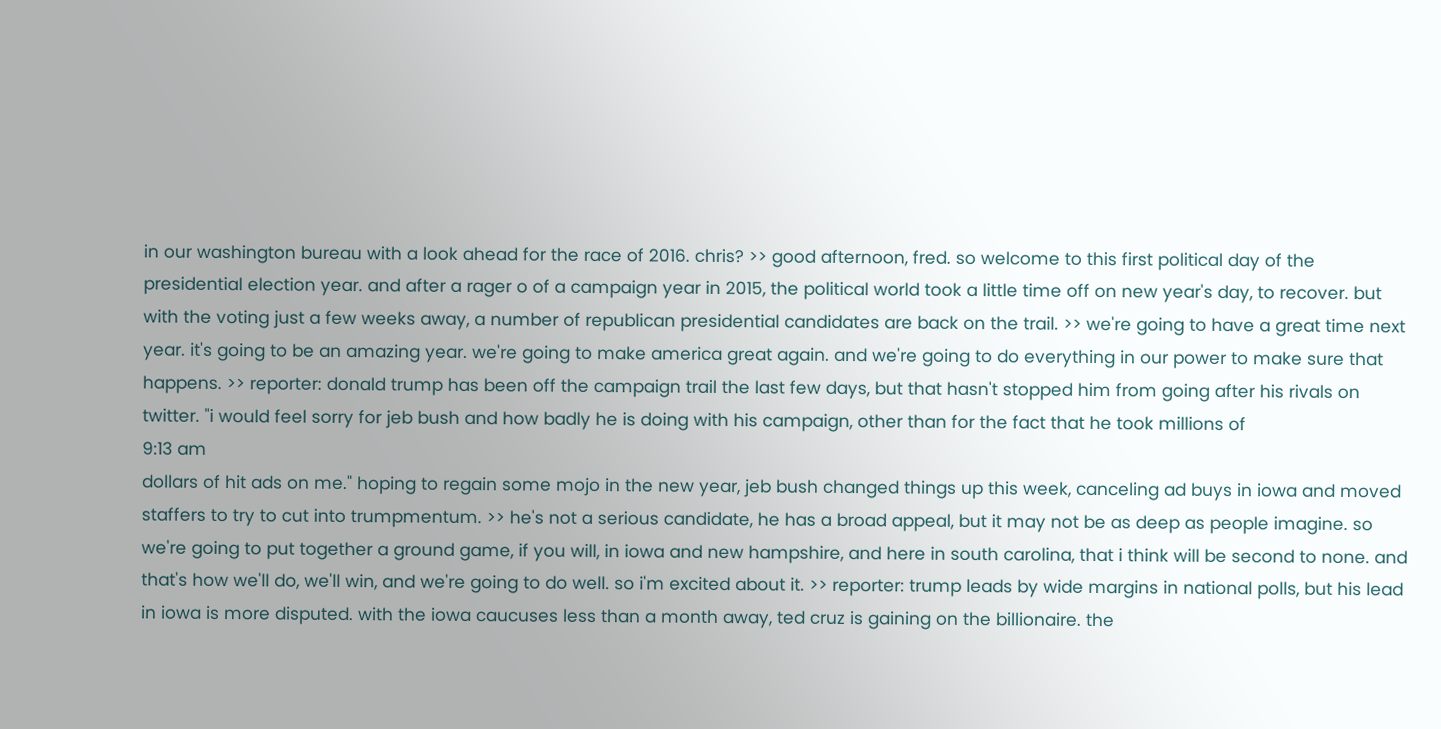in our washington bureau with a look ahead for the race of 2016. chris? >> good afternoon, fred. so welcome to this first political day of the presidential election year. and after a rager o of a campaign year in 2015, the political world took a little time off on new year's day, to recover. but with the voting just a few weeks away, a number of republican presidential candidates are back on the trail. >> we're going to have a great time next year. it's going to be an amazing year. we're going to make america great again. and we're going to do everything in our power to make sure that happens. >> reporter: donald trump has been off the campaign trail the last few days, but that hasn't stopped him from going after his rivals on twitter. "i would feel sorry for jeb bush and how badly he is doing with his campaign, other than for the fact that he took millions of
9:13 am
dollars of hit ads on me." hoping to regain some mojo in the new year, jeb bush changed things up this week, canceling ad buys in iowa and moved staffers to try to cut into trumpmentum. >> he's not a serious candidate, he has a broad appeal, but it may not be as deep as people imagine. so we're going to put together a ground game, if you will, in iowa and new hampshire, and here in south carolina, that i think will be second to none. and that's how we'll do, we'll win, and we're going to do well. so i'm excited about it. >> reporter: trump leads by wide margins in national polls, but his lead in iowa is more disputed. with the iowa caucuses less than a month away, ted cruz is gaining on the billionaire. the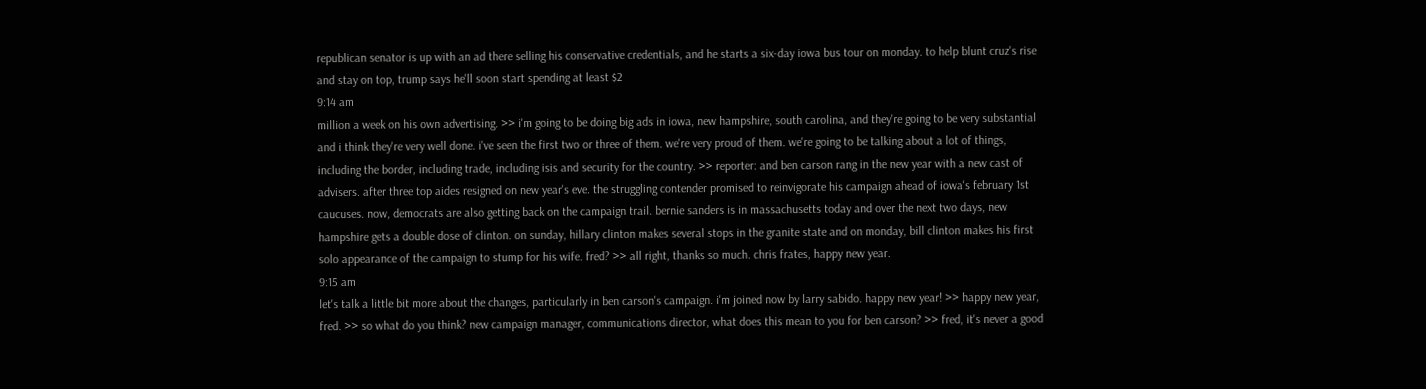republican senator is up with an ad there selling his conservative credentials, and he starts a six-day iowa bus tour on monday. to help blunt cruz's rise and stay on top, trump says he'll soon start spending at least $2
9:14 am
million a week on his own advertising. >> i'm going to be doing big ads in iowa, new hampshire, south carolina, and they're going to be very substantial and i think they're very well done. i've seen the first two or three of them. we're very proud of them. we're going to be talking about a lot of things, including the border, including trade, including isis and security for the country. >> reporter: and ben carson rang in the new year with a new cast of advisers. after three top aides resigned on new year's eve. the struggling contender promised to reinvigorate his campaign ahead of iowa's february 1st caucuses. now, democrats are also getting back on the campaign trail. bernie sanders is in massachusetts today and over the next two days, new hampshire gets a double dose of clinton. on sunday, hillary clinton makes several stops in the granite state and on monday, bill clinton makes his first solo appearance of the campaign to stump for his wife. fred? >> all right, thanks so much. chris frates, happy new year.
9:15 am
let's talk a little bit more about the changes, particularly in ben carson's campaign. i'm joined now by larry sabido. happy new year! >> happy new year, fred. >> so what do you think? new campaign manager, communications director, what does this mean to you for ben carson? >> fred, it's never a good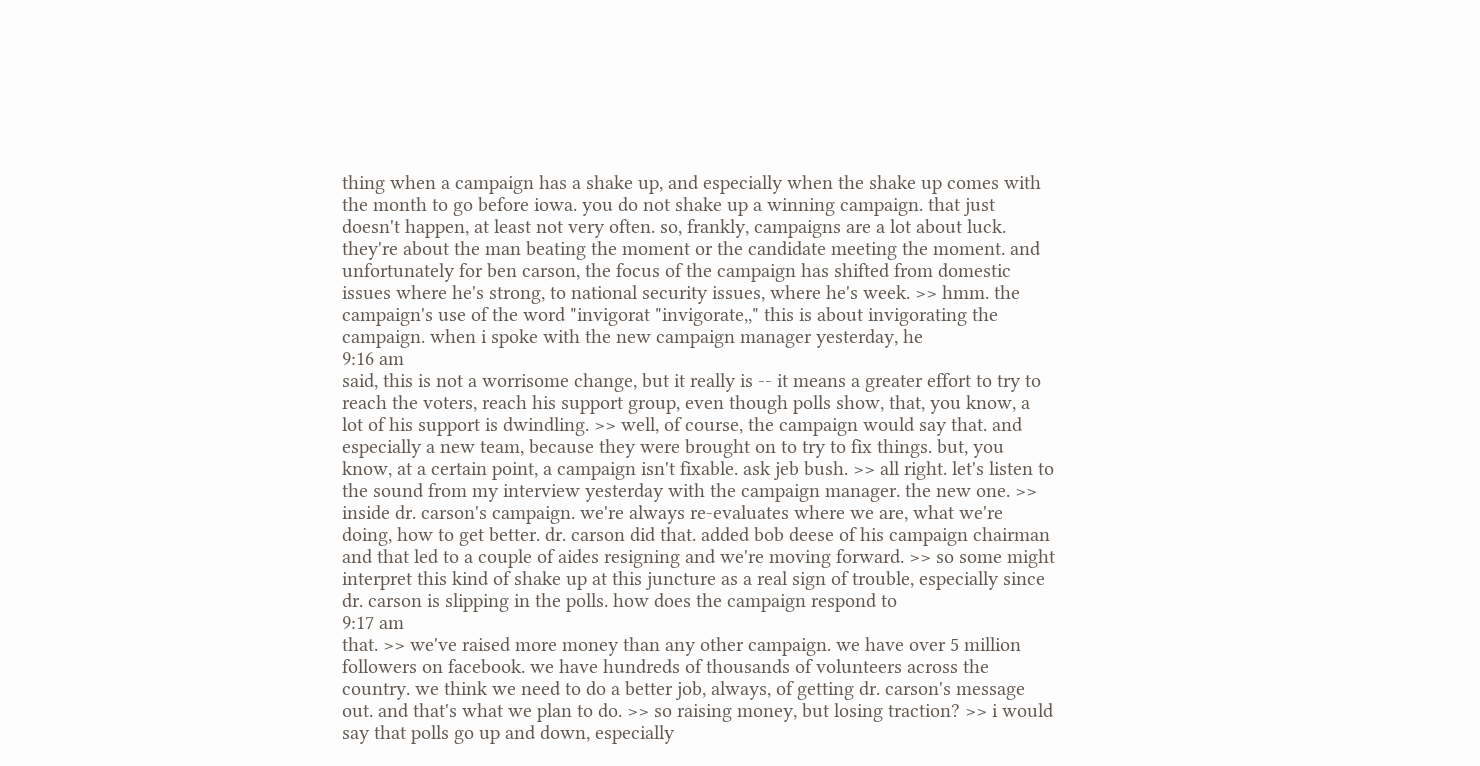thing when a campaign has a shake up, and especially when the shake up comes with the month to go before iowa. you do not shake up a winning campaign. that just doesn't happen, at least not very often. so, frankly, campaigns are a lot about luck. they're about the man beating the moment or the candidate meeting the moment. and unfortunately for ben carson, the focus of the campaign has shifted from domestic issues where he's strong, to national security issues, where he's week. >> hmm. the campaign's use of the word "invigorat "invigorate,," this is about invigorating the campaign. when i spoke with the new campaign manager yesterday, he
9:16 am
said, this is not a worrisome change, but it really is -- it means a greater effort to try to reach the voters, reach his support group, even though polls show, that, you know, a lot of his support is dwindling. >> well, of course, the campaign would say that. and especially a new team, because they were brought on to try to fix things. but, you know, at a certain point, a campaign isn't fixable. ask jeb bush. >> all right. let's listen to the sound from my interview yesterday with the campaign manager. the new one. >> inside dr. carson's campaign. we're always re-evaluates where we are, what we're doing, how to get better. dr. carson did that. added bob deese of his campaign chairman and that led to a couple of aides resigning and we're moving forward. >> so some might interpret this kind of shake up at this juncture as a real sign of trouble, especially since dr. carson is slipping in the polls. how does the campaign respond to
9:17 am
that. >> we've raised more money than any other campaign. we have over 5 million followers on facebook. we have hundreds of thousands of volunteers across the country. we think we need to do a better job, always, of getting dr. carson's message out. and that's what we plan to do. >> so raising money, but losing traction? >> i would say that polls go up and down, especially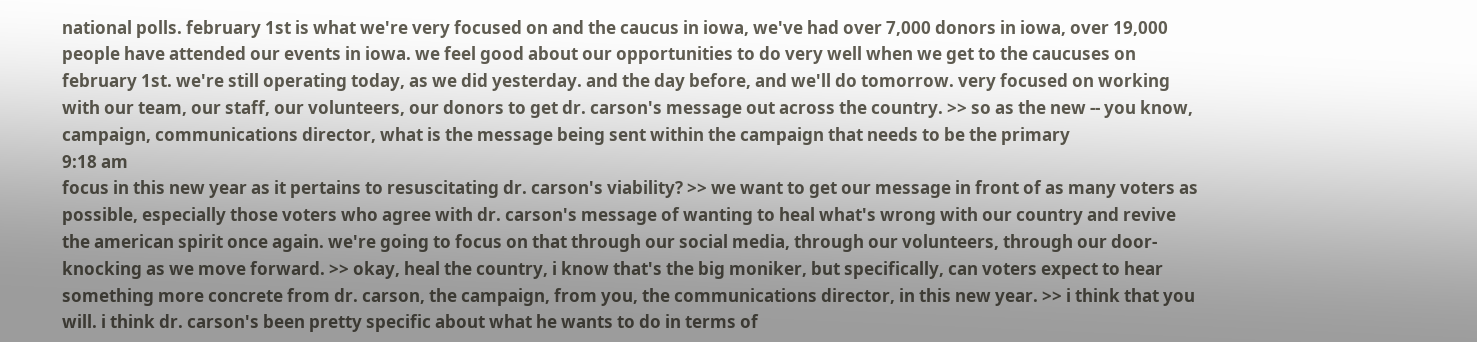national polls. february 1st is what we're very focused on and the caucus in iowa, we've had over 7,000 donors in iowa, over 19,000 people have attended our events in iowa. we feel good about our opportunities to do very well when we get to the caucuses on february 1st. we're still operating today, as we did yesterday. and the day before, and we'll do tomorrow. very focused on working with our team, our staff, our volunteers, our donors to get dr. carson's message out across the country. >> so as the new -- you know, campaign, communications director, what is the message being sent within the campaign that needs to be the primary
9:18 am
focus in this new year as it pertains to resuscitating dr. carson's viability? >> we want to get our message in front of as many voters as possible, especially those voters who agree with dr. carson's message of wanting to heal what's wrong with our country and revive the american spirit once again. we're going to focus on that through our social media, through our volunteers, through our door-knocking as we move forward. >> okay, heal the country, i know that's the big moniker, but specifically, can voters expect to hear something more concrete from dr. carson, the campaign, from you, the communications director, in this new year. >> i think that you will. i think dr. carson's been pretty specific about what he wants to do in terms of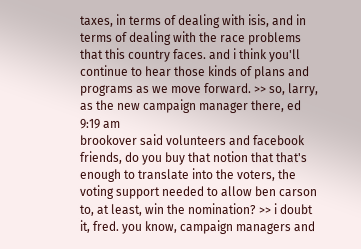taxes, in terms of dealing with isis, and in terms of dealing with the race problems that this country faces. and i think you'll continue to hear those kinds of plans and programs as we move forward. >> so, larry, as the new campaign manager there, ed
9:19 am
brookover said volunteers and facebook friends, do you buy that notion that that's enough to translate into the voters, the voting support needed to allow ben carson to, at least, win the nomination? >> i doubt it, fred. you know, campaign managers and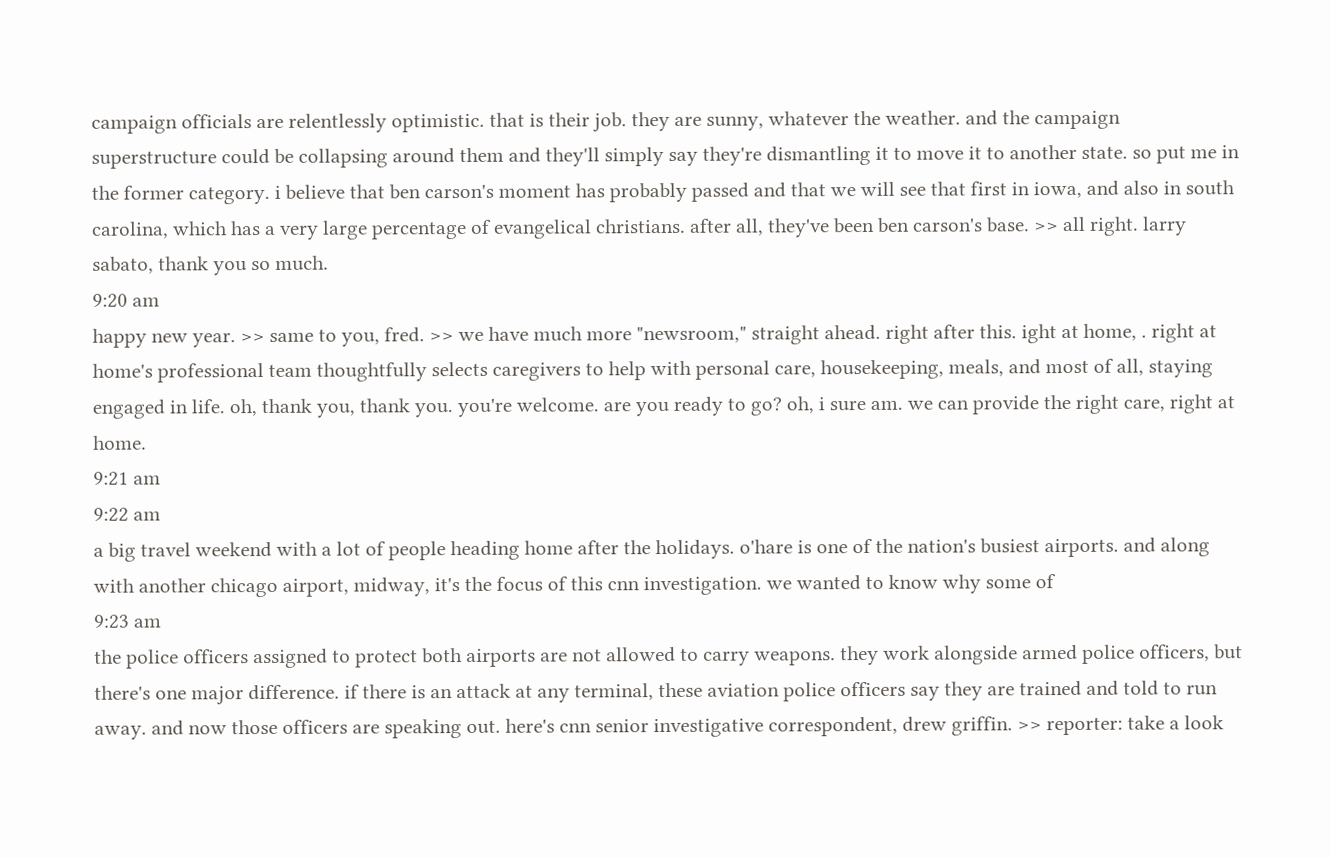campaign officials are relentlessly optimistic. that is their job. they are sunny, whatever the weather. and the campaign superstructure could be collapsing around them and they'll simply say they're dismantling it to move it to another state. so put me in the former category. i believe that ben carson's moment has probably passed and that we will see that first in iowa, and also in south carolina, which has a very large percentage of evangelical christians. after all, they've been ben carson's base. >> all right. larry sabato, thank you so much.
9:20 am
happy new year. >> same to you, fred. >> we have much more "newsroom," straight ahead. right after this. ight at home, . right at home's professional team thoughtfully selects caregivers to help with personal care, housekeeping, meals, and most of all, staying engaged in life. oh, thank you, thank you. you're welcome. are you ready to go? oh, i sure am. we can provide the right care, right at home.
9:21 am
9:22 am
a big travel weekend with a lot of people heading home after the holidays. o'hare is one of the nation's busiest airports. and along with another chicago airport, midway, it's the focus of this cnn investigation. we wanted to know why some of
9:23 am
the police officers assigned to protect both airports are not allowed to carry weapons. they work alongside armed police officers, but there's one major difference. if there is an attack at any terminal, these aviation police officers say they are trained and told to run away. and now those officers are speaking out. here's cnn senior investigative correspondent, drew griffin. >> reporter: take a look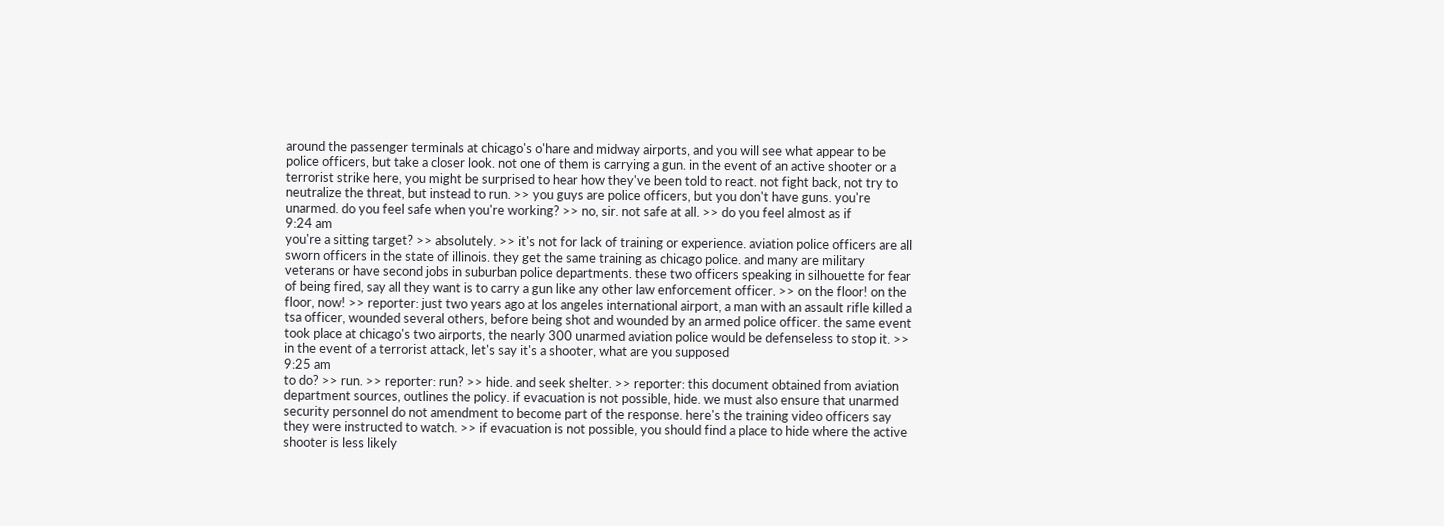around the passenger terminals at chicago's o'hare and midway airports, and you will see what appear to be police officers, but take a closer look. not one of them is carrying a gun. in the event of an active shooter or a terrorist strike here, you might be surprised to hear how they've been told to react. not fight back, not try to neutralize the threat, but instead to run. >> you guys are police officers, but you don't have guns. you're unarmed. do you feel safe when you're working? >> no, sir. not safe at all. >> do you feel almost as if
9:24 am
you're a sitting target? >> absolutely. >> it's not for lack of training or experience. aviation police officers are all sworn officers in the state of illinois. they get the same training as chicago police. and many are military veterans or have second jobs in suburban police departments. these two officers speaking in silhouette for fear of being fired, say all they want is to carry a gun like any other law enforcement officer. >> on the floor! on the floor, now! >> reporter: just two years ago at los angeles international airport, a man with an assault rifle killed a tsa officer, wounded several others, before being shot and wounded by an armed police officer. the same event took place at chicago's two airports, the nearly 300 unarmed aviation police would be defenseless to stop it. >> in the event of a terrorist attack, let's say it's a shooter, what are you supposed
9:25 am
to do? >> run. >> reporter: run? >> hide. and seek shelter. >> reporter: this document obtained from aviation department sources, outlines the policy. if evacuation is not possible, hide. we must also ensure that unarmed security personnel do not amendment to become part of the response. here's the training video officers say they were instructed to watch. >> if evacuation is not possible, you should find a place to hide where the active shooter is less likely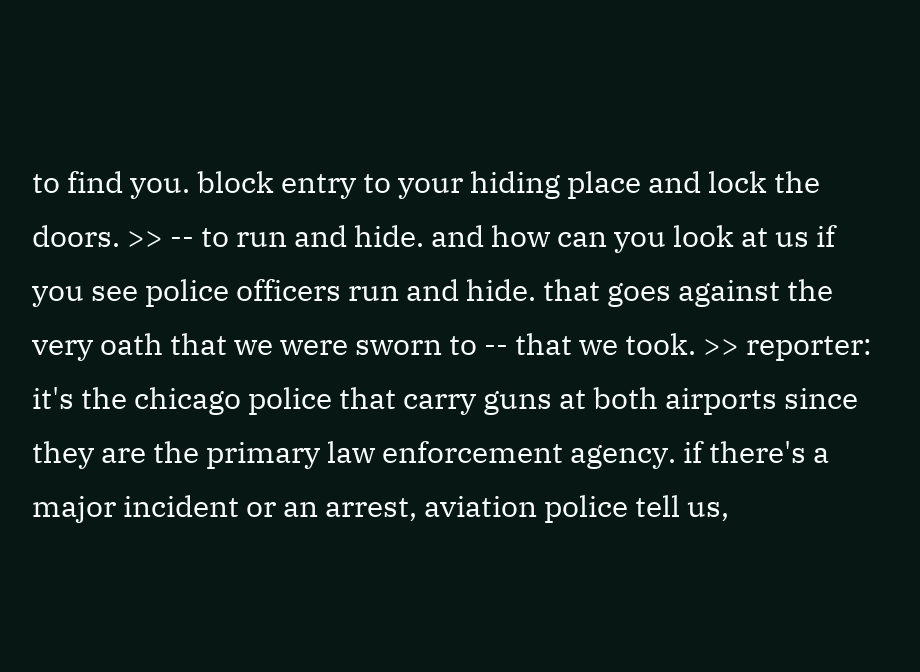to find you. block entry to your hiding place and lock the doors. >> -- to run and hide. and how can you look at us if you see police officers run and hide. that goes against the very oath that we were sworn to -- that we took. >> reporter: it's the chicago police that carry guns at both airports since they are the primary law enforcement agency. if there's a major incident or an arrest, aviation police tell us,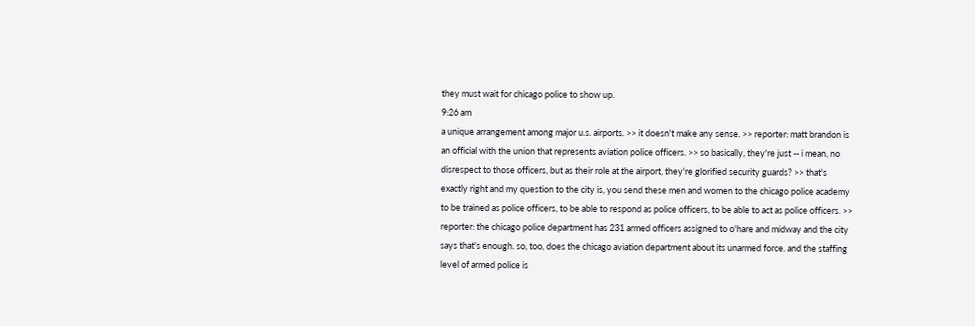they must wait for chicago police to show up.
9:26 am
a unique arrangement among major u.s. airports. >> it doesn't make any sense. >> reporter: matt brandon is an official with the union that represents aviation police officers. >> so basically, they're just -- i mean, no disrespect to those officers, but as their role at the airport, they're glorified security guards? >> that's exactly right and my question to the city is, you send these men and women to the chicago police academy to be trained as police officers, to be able to respond as police officers, to be able to act as police officers. >> reporter: the chicago police department has 231 armed officers assigned to o'hare and midway and the city says that's enough. so, too, does the chicago aviation department about its unarmed force. and the staffing level of armed police is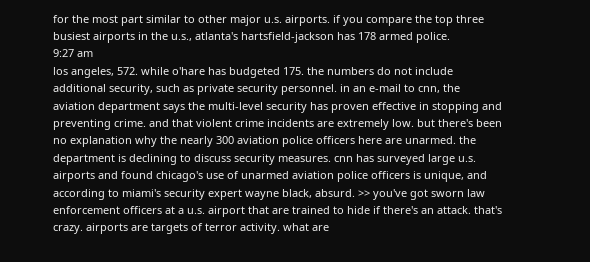for the most part similar to other major u.s. airports. if you compare the top three busiest airports in the u.s., atlanta's hartsfield-jackson has 178 armed police.
9:27 am
los angeles, 572. while o'hare has budgeted 175. the numbers do not include additional security, such as private security personnel. in an e-mail to cnn, the aviation department says the multi-level security has proven effective in stopping and preventing crime. and that violent crime incidents are extremely low. but there's been no explanation why the nearly 300 aviation police officers here are unarmed. the department is declining to discuss security measures. cnn has surveyed large u.s. airports and found chicago's use of unarmed aviation police officers is unique, and according to miami's security expert wayne black, absurd. >> you've got sworn law enforcement officers at a u.s. airport that are trained to hide if there's an attack. that's crazy. airports are targets of terror activity. what are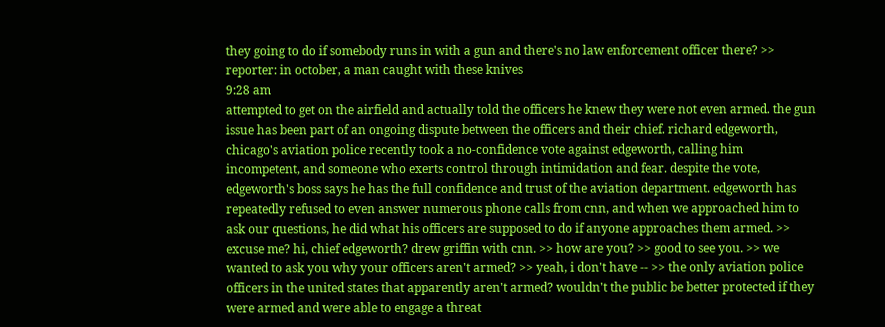they going to do if somebody runs in with a gun and there's no law enforcement officer there? >> reporter: in october, a man caught with these knives
9:28 am
attempted to get on the airfield and actually told the officers he knew they were not even armed. the gun issue has been part of an ongoing dispute between the officers and their chief. richard edgeworth, chicago's aviation police recently took a no-confidence vote against edgeworth, calling him incompetent, and someone who exerts control through intimidation and fear. despite the vote, edgeworth's boss says he has the full confidence and trust of the aviation department. edgeworth has repeatedly refused to even answer numerous phone calls from cnn, and when we approached him to ask our questions, he did what his officers are supposed to do if anyone approaches them armed. >> excuse me? hi, chief edgeworth? drew griffin with cnn. >> how are you? >> good to see you. >> we wanted to ask you why your officers aren't armed? >> yeah, i don't have -- >> the only aviation police officers in the united states that apparently aren't armed? wouldn't the public be better protected if they were armed and were able to engage a threat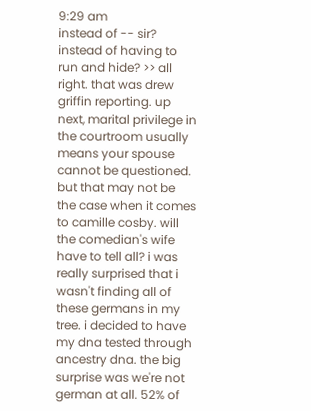9:29 am
instead of -- sir? instead of having to run and hide? >> all right. that was drew griffin reporting. up next, marital privilege in the courtroom usually means your spouse cannot be questioned. but that may not be the case when it comes to camille cosby. will the comedian's wife have to tell all? i was really surprised that i wasn't finding all of these germans in my tree. i decided to have my dna tested through ancestry dna. the big surprise was we're not german at all. 52% of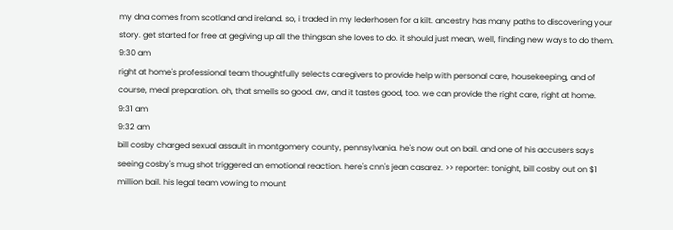my dna comes from scotland and ireland. so, i traded in my lederhosen for a kilt. ancestry has many paths to discovering your story. get started for free at gegiving up all the thingsan she loves to do. it should just mean, well, finding new ways to do them.
9:30 am
right at home's professional team thoughtfully selects caregivers to provide help with personal care, housekeeping, and of course, meal preparation. oh, that smells so good. aw, and it tastes good, too. we can provide the right care, right at home.
9:31 am
9:32 am
bill cosby charged sexual assault in montgomery county, pennsylvania. he's now out on bail. and one of his accusers says seeing cosby's mug shot triggered an emotional reaction. here's cnn's jean casarez. >> reporter: tonight, bill cosby out on $1 million bail. his legal team vowing to mount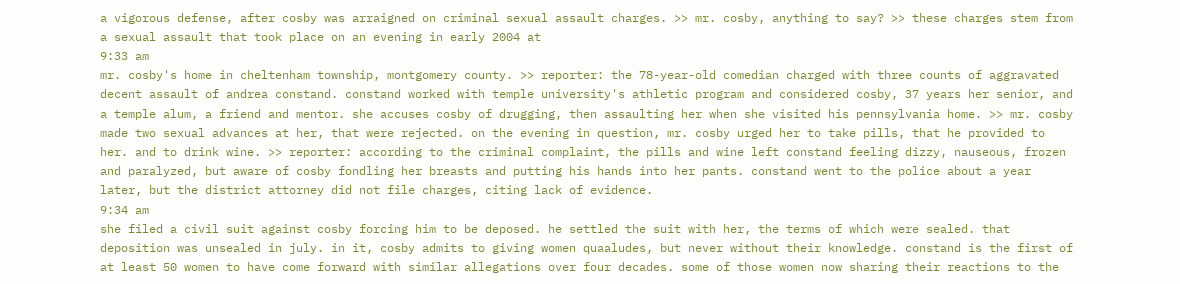a vigorous defense, after cosby was arraigned on criminal sexual assault charges. >> mr. cosby, anything to say? >> these charges stem from a sexual assault that took place on an evening in early 2004 at
9:33 am
mr. cosby's home in cheltenham township, montgomery county. >> reporter: the 78-year-old comedian charged with three counts of aggravated decent assault of andrea constand. constand worked with temple university's athletic program and considered cosby, 37 years her senior, and a temple alum, a friend and mentor. she accuses cosby of drugging, then assaulting her when she visited his pennsylvania home. >> mr. cosby made two sexual advances at her, that were rejected. on the evening in question, mr. cosby urged her to take pills, that he provided to her. and to drink wine. >> reporter: according to the criminal complaint, the pills and wine left constand feeling dizzy, nauseous, frozen and paralyzed, but aware of cosby fondling her breasts and putting his hands into her pants. constand went to the police about a year later, but the district attorney did not file charges, citing lack of evidence.
9:34 am
she filed a civil suit against cosby forcing him to be deposed. he settled the suit with her, the terms of which were sealed. that deposition was unsealed in july. in it, cosby admits to giving women quaaludes, but never without their knowledge. constand is the first of at least 50 women to have come forward with similar allegations over four decades. some of those women now sharing their reactions to the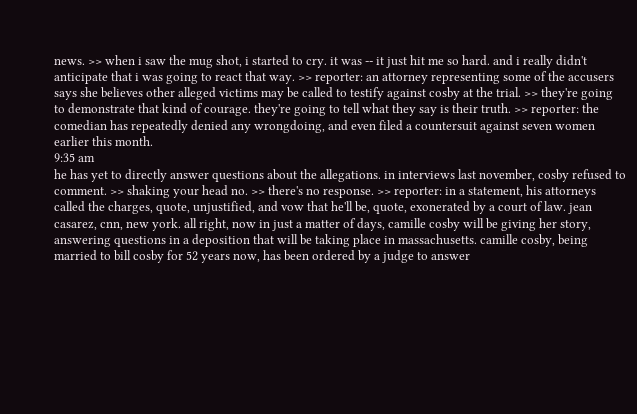news. >> when i saw the mug shot, i started to cry. it was -- it just hit me so hard. and i really didn't anticipate that i was going to react that way. >> reporter: an attorney representing some of the accusers says she believes other alleged victims may be called to testify against cosby at the trial. >> they're going to demonstrate that kind of courage. they're going to tell what they say is their truth. >> reporter: the comedian has repeatedly denied any wrongdoing, and even filed a countersuit against seven women earlier this month.
9:35 am
he has yet to directly answer questions about the allegations. in interviews last november, cosby refused to comment. >> shaking your head no. >> there's no response. >> reporter: in a statement, his attorneys called the charges, quote, unjustified, and vow that he'll be, quote, exonerated by a court of law. jean casarez, cnn, new york. all right, now in just a matter of days, camille cosby will be giving her story, answering questions in a deposition that will be taking place in massachusetts. camille cosby, being married to bill cosby for 52 years now, has been ordered by a judge to answer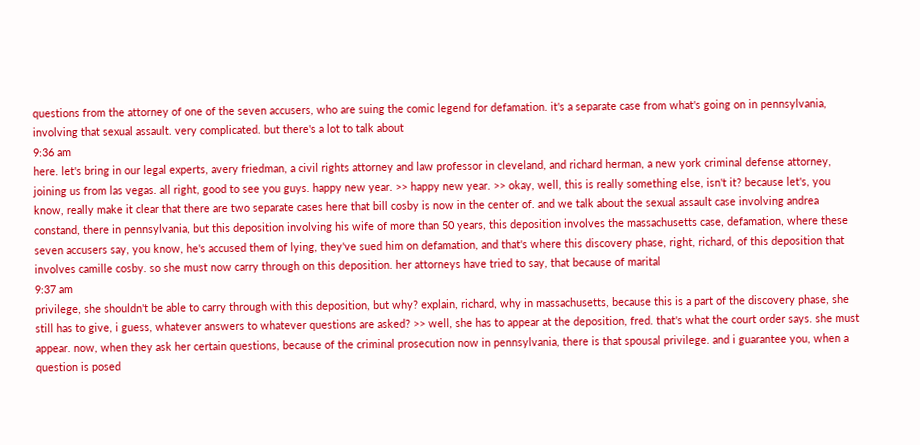questions from the attorney of one of the seven accusers, who are suing the comic legend for defamation. it's a separate case from what's going on in pennsylvania, involving that sexual assault. very complicated. but there's a lot to talk about
9:36 am
here. let's bring in our legal experts, avery friedman, a civil rights attorney and law professor in cleveland, and richard herman, a new york criminal defense attorney, joining us from las vegas. all right, good to see you guys. happy new year. >> happy new year. >> okay, well, this is really something else, isn't it? because let's, you know, really make it clear that there are two separate cases here that bill cosby is now in the center of. and we talk about the sexual assault case involving andrea constand, there in pennsylvania, but this deposition involving his wife of more than 50 years, this deposition involves the massachusetts case, defamation, where these seven accusers say, you know, he's accused them of lying, they've sued him on defamation, and that's where this discovery phase, right, richard, of this deposition that involves camille cosby. so she must now carry through on this deposition. her attorneys have tried to say, that because of marital
9:37 am
privilege, she shouldn't be able to carry through with this deposition, but why? explain, richard, why in massachusetts, because this is a part of the discovery phase, she still has to give, i guess, whatever answers to whatever questions are asked? >> well, she has to appear at the deposition, fred. that's what the court order says. she must appear. now, when they ask her certain questions, because of the criminal prosecution now in pennsylvania, there is that spousal privilege. and i guarantee you, when a question is posed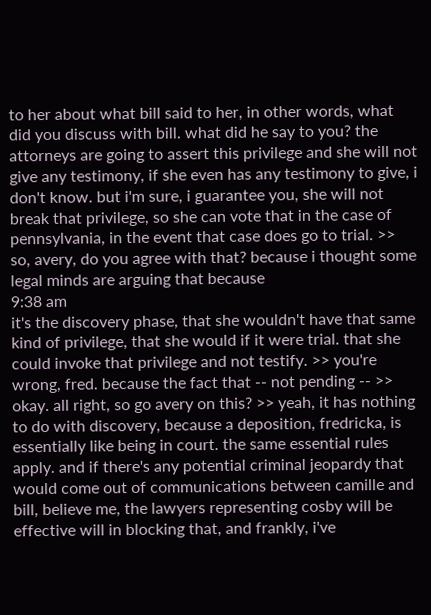to her about what bill said to her, in other words, what did you discuss with bill. what did he say to you? the attorneys are going to assert this privilege and she will not give any testimony, if she even has any testimony to give, i don't know. but i'm sure, i guarantee you, she will not break that privilege, so she can vote that in the case of pennsylvania, in the event that case does go to trial. >> so, avery, do you agree with that? because i thought some legal minds are arguing that because
9:38 am
it's the discovery phase, that she wouldn't have that same kind of privilege, that she would if it were trial. that she could invoke that privilege and not testify. >> you're wrong, fred. because the fact that -- not pending -- >> okay. all right, so go avery on this? >> yeah, it has nothing to do with discovery, because a deposition, fredricka, is essentially like being in court. the same essential rules apply. and if there's any potential criminal jeopardy that would come out of communications between camille and bill, believe me, the lawyers representing cosby will be effective will in blocking that, and frankly, i've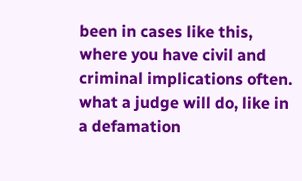been in cases like this, where you have civil and criminal implications often. what a judge will do, like in a defamation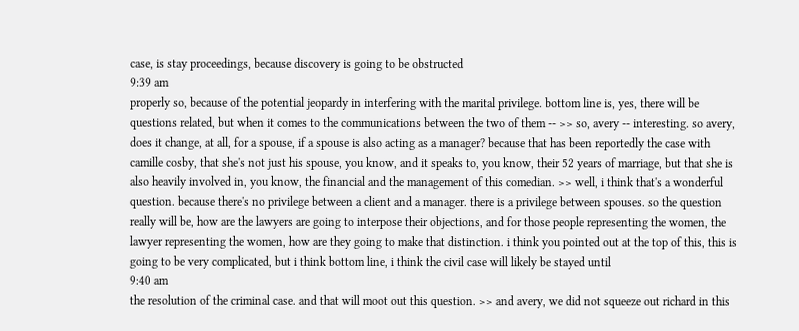case, is stay proceedings, because discovery is going to be obstructed
9:39 am
properly so, because of the potential jeopardy in interfering with the marital privilege. bottom line is, yes, there will be questions related, but when it comes to the communications between the two of them -- >> so, avery -- interesting. so avery, does it change, at all, for a spouse, if a spouse is also acting as a manager? because that has been reportedly the case with camille cosby, that she's not just his spouse, you know, and it speaks to, you know, their 52 years of marriage, but that she is also heavily involved in, you know, the financial and the management of this comedian. >> well, i think that's a wonderful question. because there's no privilege between a client and a manager. there is a privilege between spouses. so the question really will be, how are the lawyers are going to interpose their objections, and for those people representing the women, the lawyer representing the women, how are they going to make that distinction. i think you pointed out at the top of this, this is going to be very complicated, but i think bottom line, i think the civil case will likely be stayed until
9:40 am
the resolution of the criminal case. and that will moot out this question. >> and avery, we did not squeeze out richard in this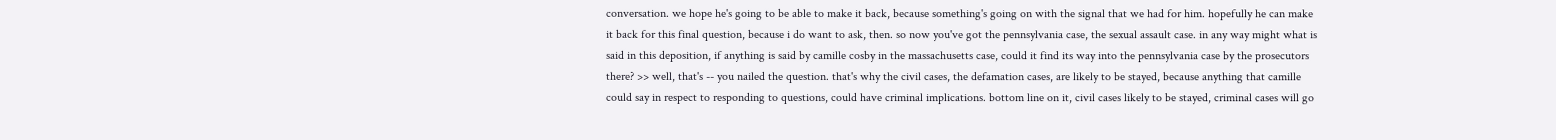conversation. we hope he's going to be able to make it back, because something's going on with the signal that we had for him. hopefully he can make it back for this final question, because i do want to ask, then. so now you've got the pennsylvania case, the sexual assault case. in any way might what is said in this deposition, if anything is said by camille cosby in the massachusetts case, could it find its way into the pennsylvania case by the prosecutors there? >> well, that's -- you nailed the question. that's why the civil cases, the defamation cases, are likely to be stayed, because anything that camille could say in respect to responding to questions, could have criminal implications. bottom line on it, civil cases likely to be stayed, criminal cases will go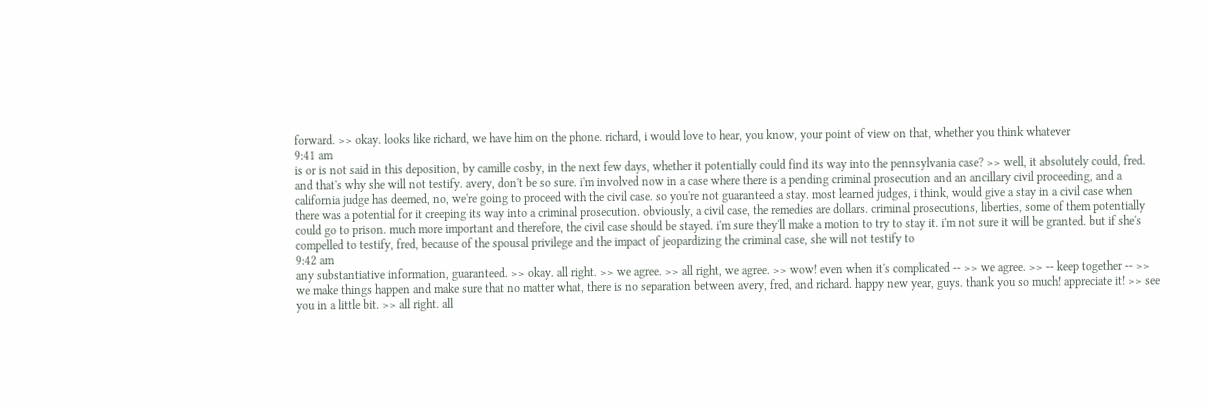forward. >> okay. looks like richard, we have him on the phone. richard, i would love to hear, you know, your point of view on that, whether you think whatever
9:41 am
is or is not said in this deposition, by camille cosby, in the next few days, whether it potentially could find its way into the pennsylvania case? >> well, it absolutely could, fred. and that's why she will not testify. avery, don't be so sure. i'm involved now in a case where there is a pending criminal prosecution and an ancillary civil proceeding, and a california judge has deemed, no, we're going to proceed with the civil case. so you're not guaranteed a stay. most learned judges, i think, would give a stay in a civil case when there was a potential for it creeping its way into a criminal prosecution. obviously, a civil case, the remedies are dollars. criminal prosecutions, liberties, some of them potentially could go to prison. much more important and therefore, the civil case should be stayed. i'm sure they'll make a motion to try to stay it. i'm not sure it will be granted. but if she's compelled to testify, fred, because of the spousal privilege and the impact of jeopardizing the criminal case, she will not testify to
9:42 am
any substantiative information, guaranteed. >> okay. all right. >> we agree. >> all right, we agree. >> wow! even when it's complicated -- >> we agree. >> -- keep together -- >> we make things happen and make sure that no matter what, there is no separation between avery, fred, and richard. happy new year, guys. thank you so much! appreciate it! >> see you in a little bit. >> all right. all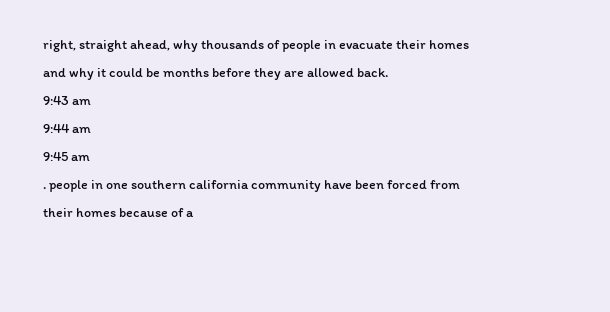right, straight ahead, why thousands of people in evacuate their homes and why it could be months before they are allowed back.
9:43 am
9:44 am
9:45 am
. people in one southern california community have been forced from their homes because of a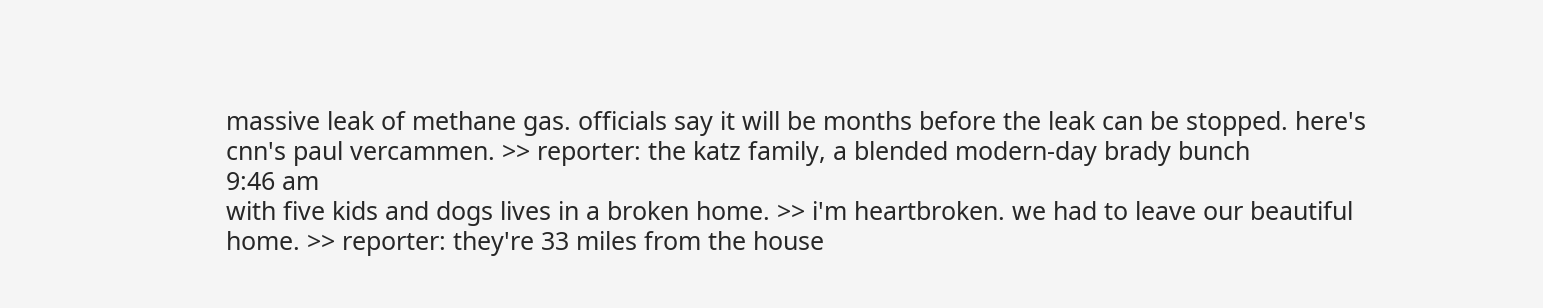massive leak of methane gas. officials say it will be months before the leak can be stopped. here's cnn's paul vercammen. >> reporter: the katz family, a blended modern-day brady bunch
9:46 am
with five kids and dogs lives in a broken home. >> i'm heartbroken. we had to leave our beautiful home. >> reporter: they're 33 miles from the house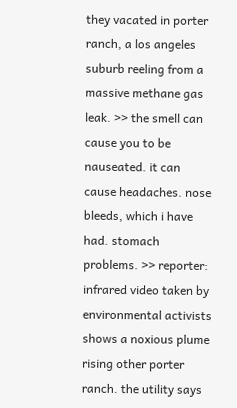they vacated in porter ranch, a los angeles suburb reeling from a massive methane gas leak. >> the smell can cause you to be nauseated. it can cause headaches. nose bleeds, which i have had. stomach problems. >> reporter: infrared video taken by environmental activists shows a noxious plume rising other porter ranch. the utility says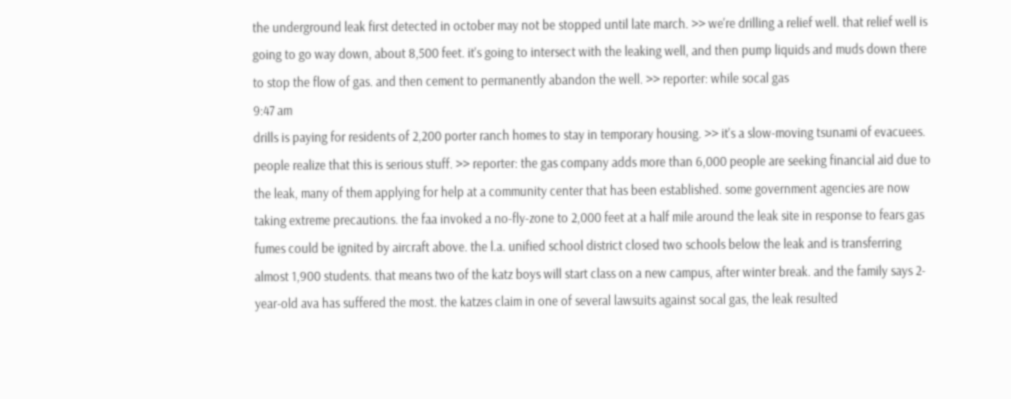the underground leak first detected in october may not be stopped until late march. >> we're drilling a relief well. that relief well is going to go way down, about 8,500 feet. it's going to intersect with the leaking well, and then pump liquids and muds down there to stop the flow of gas. and then cement to permanently abandon the well. >> reporter: while socal gas
9:47 am
drills is paying for residents of 2,200 porter ranch homes to stay in temporary housing. >> it's a slow-moving tsunami of evacuees. people realize that this is serious stuff. >> reporter: the gas company adds more than 6,000 people are seeking financial aid due to the leak, many of them applying for help at a community center that has been established. some government agencies are now taking extreme precautions. the faa invoked a no-fly-zone to 2,000 feet at a half mile around the leak site in response to fears gas fumes could be ignited by aircraft above. the l.a. unified school district closed two schools below the leak and is transferring almost 1,900 students. that means two of the katz boys will start class on a new campus, after winter break. and the family says 2-year-old ava has suffered the most. the katzes claim in one of several lawsuits against socal gas, the leak resulted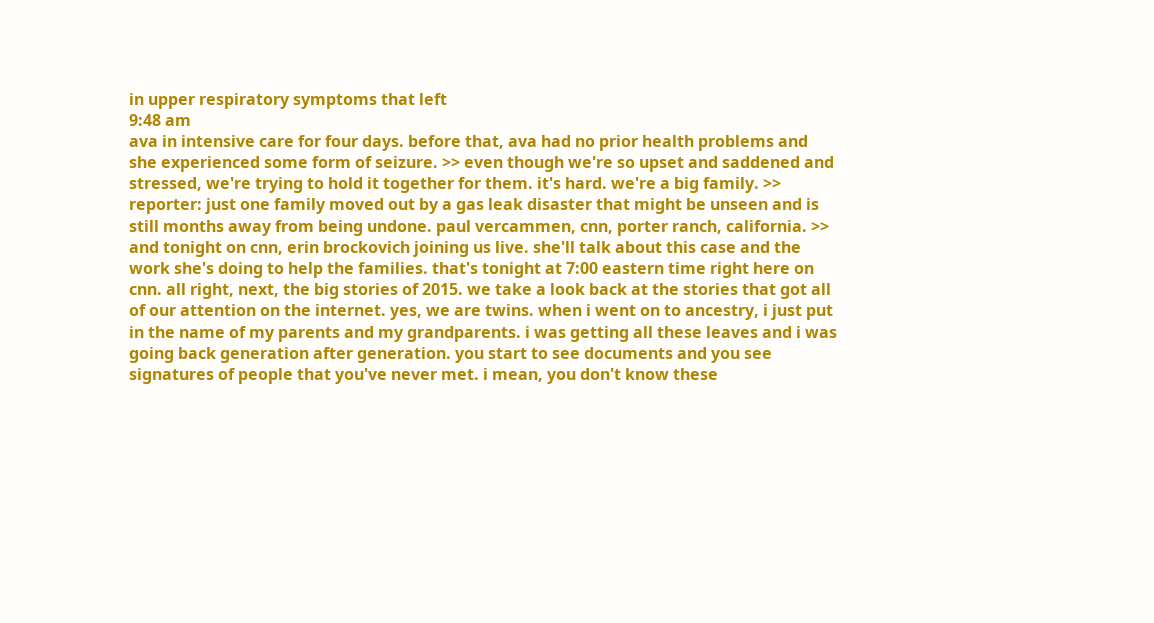in upper respiratory symptoms that left
9:48 am
ava in intensive care for four days. before that, ava had no prior health problems and she experienced some form of seizure. >> even though we're so upset and saddened and stressed, we're trying to hold it together for them. it's hard. we're a big family. >> reporter: just one family moved out by a gas leak disaster that might be unseen and is still months away from being undone. paul vercammen, cnn, porter ranch, california. >> and tonight on cnn, erin brockovich joining us live. she'll talk about this case and the work she's doing to help the families. that's tonight at 7:00 eastern time right here on cnn. all right, next, the big stories of 2015. we take a look back at the stories that got all of our attention on the internet. yes, we are twins. when i went on to ancestry, i just put in the name of my parents and my grandparents. i was getting all these leaves and i was going back generation after generation. you start to see documents and you see signatures of people that you've never met. i mean, you don't know these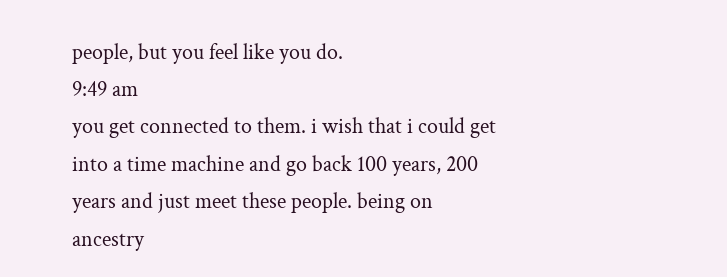people, but you feel like you do.
9:49 am
you get connected to them. i wish that i could get into a time machine and go back 100 years, 200 years and just meet these people. being on ancestry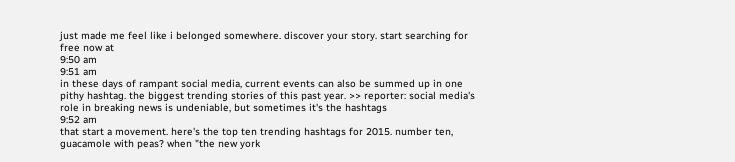just made me feel like i belonged somewhere. discover your story. start searching for free now at
9:50 am
9:51 am
in these days of rampant social media, current events can also be summed up in one pithy hashtag. the biggest trending stories of this past year. >> reporter: social media's role in breaking news is undeniable, but sometimes it's the hashtags
9:52 am
that start a movement. here's the top ten trending hashtags for 2015. number ten, guacamole with peas? when "the new york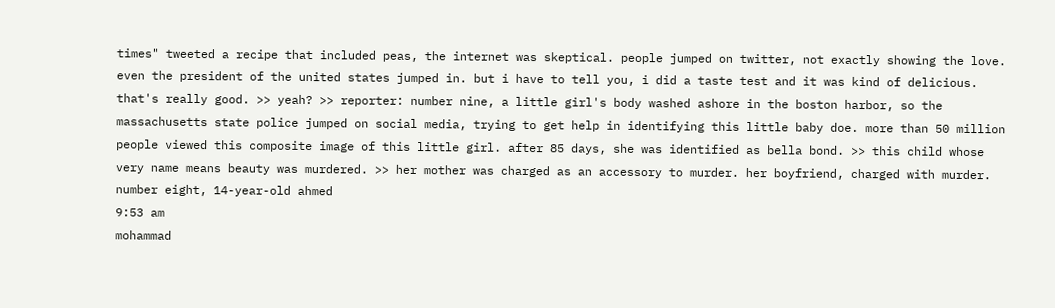times" tweeted a recipe that included peas, the internet was skeptical. people jumped on twitter, not exactly showing the love. even the president of the united states jumped in. but i have to tell you, i did a taste test and it was kind of delicious. that's really good. >> yeah? >> reporter: number nine, a little girl's body washed ashore in the boston harbor, so the massachusetts state police jumped on social media, trying to get help in identifying this little baby doe. more than 50 million people viewed this composite image of this little girl. after 85 days, she was identified as bella bond. >> this child whose very name means beauty was murdered. >> her mother was charged as an accessory to murder. her boyfriend, charged with murder. number eight, 14-year-old ahmed
9:53 am
mohammad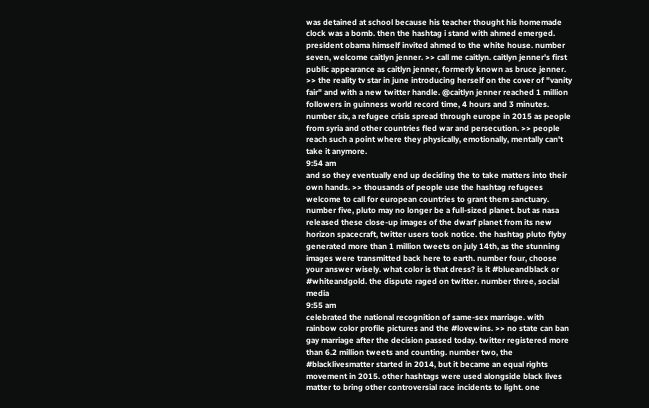was detained at school because his teacher thought his homemade clock was a bomb. then the hashtag i stand with ahmed emerged. president obama himself invited ahmed to the white house. number seven, welcome caitlyn jenner. >> call me caitlyn. caitlyn jenner's first public appearance as caitlyn jenner, formerly known as bruce jenner. >> the reality tv star in june introducing herself on the cover of "vanity fair" and with a new twitter handle. @caitlyn jenner reached 1 million followers in guinness world record time, 4 hours and 3 minutes. number six, a refugee crisis spread through europe in 2015 as people from syria and other countries fled war and persecution. >> people reach such a point where they physically, emotionally, mentally can't take it anymore.
9:54 am
and so they eventually end up deciding the to take matters into their own hands. >> thousands of people use the hashtag refugees welcome to call for european countries to grant them sanctuary. number five, pluto may no longer be a full-sized planet. but as nasa released these close-up images of the dwarf planet from its new horizon spacecraft, twitter users took notice. the hashtag pluto flyby generated more than 1 million tweets on july 14th, as the stunning images were transmitted back here to earth. number four, choose your answer wisely. what color is that dress? is it #blueandblack or #whiteandgold. the dispute raged on twitter. number three, social media
9:55 am
celebrated the national recognition of same-sex marriage. with rainbow color profile pictures and the #lovewins. >> no state can ban gay marriage after the decision passed today. twitter registered more than 6.2 million tweets and counting. number two, the #blacklivesmatter started in 2014, but it became an equal rights movement in 2015. other hashtags were used alongside black lives matter to bring other controversial race incidents to light. one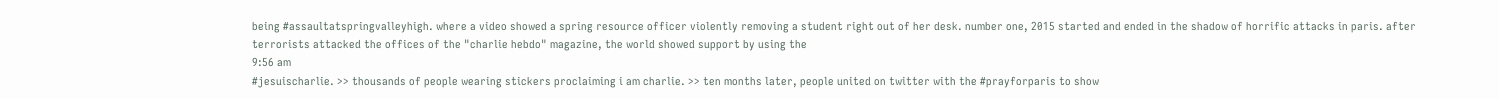being #assaultatspringvalleyhigh. where a video showed a spring resource officer violently removing a student right out of her desk. number one, 2015 started and ended in the shadow of horrific attacks in paris. after terrorists attacked the offices of the "charlie hebdo" magazine, the world showed support by using the
9:56 am
#jesuischarlie. >> thousands of people wearing stickers proclaiming i am charlie. >> ten months later, people united on twitter with the #prayforparis to show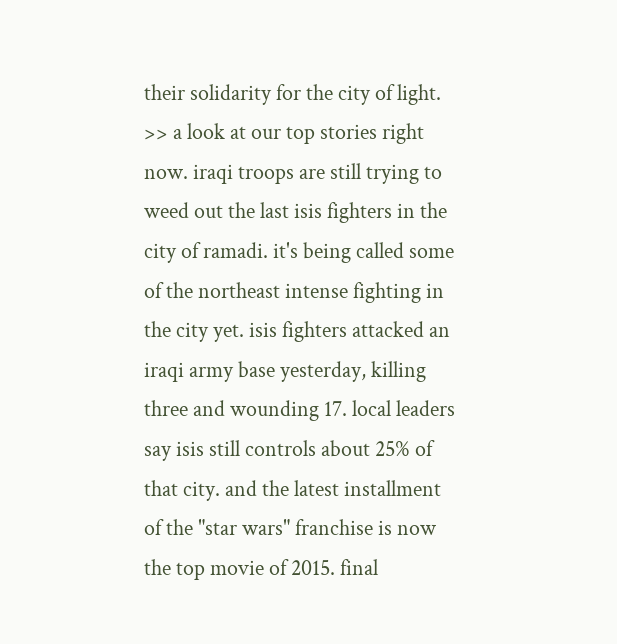their solidarity for the city of light. >> a look at our top stories right now. iraqi troops are still trying to weed out the last isis fighters in the city of ramadi. it's being called some of the northeast intense fighting in the city yet. isis fighters attacked an iraqi army base yesterday, killing three and wounding 17. local leaders say isis still controls about 25% of that city. and the latest installment of the "star wars" franchise is now the top movie of 2015. final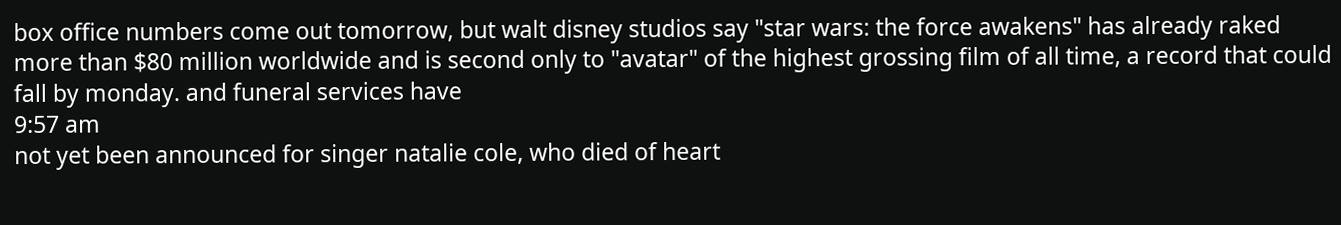box office numbers come out tomorrow, but walt disney studios say "star wars: the force awakens" has already raked more than $80 million worldwide and is second only to "avatar" of the highest grossing film of all time, a record that could fall by monday. and funeral services have
9:57 am
not yet been announced for singer natalie cole, who died of heart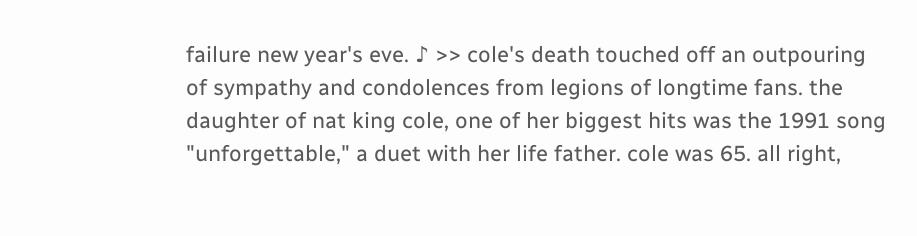failure new year's eve. ♪ >> cole's death touched off an outpouring of sympathy and condolences from legions of longtime fans. the daughter of nat king cole, one of her biggest hits was the 1991 song "unforgettable," a duet with her life father. cole was 65. all right,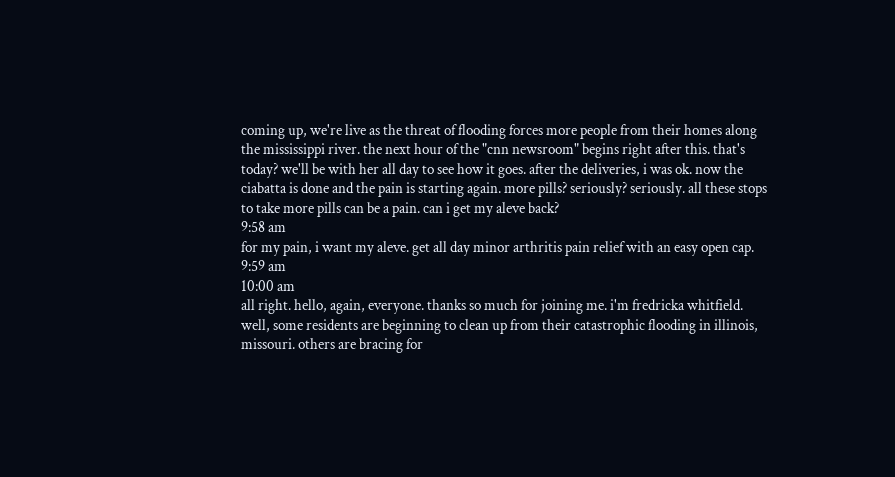coming up, we're live as the threat of flooding forces more people from their homes along the mississippi river. the next hour of the "cnn newsroom" begins right after this. that's today? we'll be with her all day to see how it goes. after the deliveries, i was ok. now the ciabatta is done and the pain is starting again. more pills? seriously? seriously. all these stops to take more pills can be a pain. can i get my aleve back?
9:58 am
for my pain, i want my aleve. get all day minor arthritis pain relief with an easy open cap.
9:59 am
10:00 am
all right. hello, again, everyone. thanks so much for joining me. i'm fredricka whitfield. well, some residents are beginning to clean up from their catastrophic flooding in illinois, missouri. others are bracing for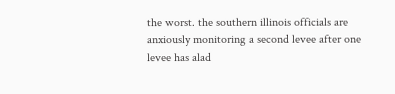the worst. the southern illinois officials are anxiously monitoring a second levee after one levee has alad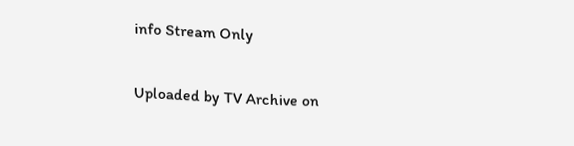info Stream Only

Uploaded by TV Archive on